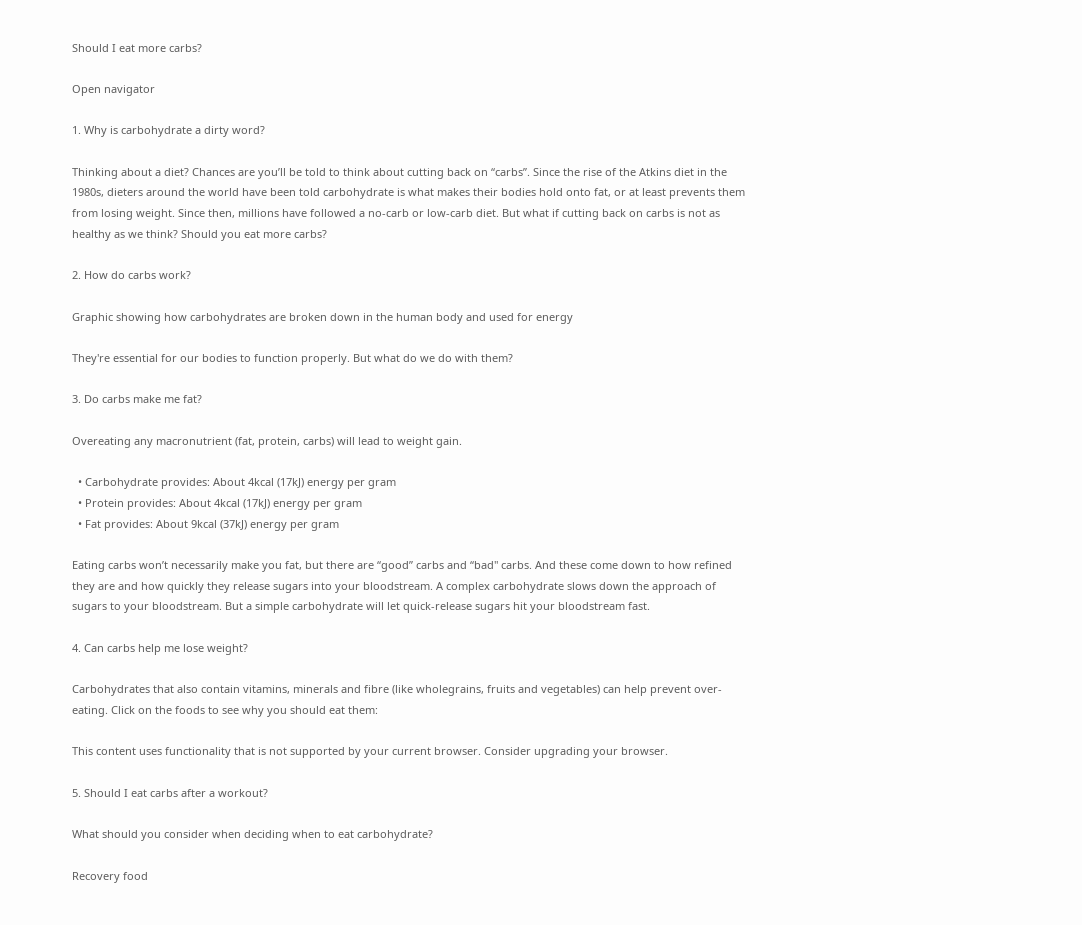Should I eat more carbs?

Open navigator

1. Why is carbohydrate a dirty word?

Thinking about a diet? Chances are you’ll be told to think about cutting back on “carbs”. Since the rise of the Atkins diet in the 1980s, dieters around the world have been told carbohydrate is what makes their bodies hold onto fat, or at least prevents them from losing weight. Since then, millions have followed a no-carb or low-carb diet. But what if cutting back on carbs is not as healthy as we think? Should you eat more carbs?

2. How do carbs work?

Graphic showing how carbohydrates are broken down in the human body and used for energy

They're essential for our bodies to function properly. But what do we do with them?

3. Do carbs make me fat?

Overeating any macronutrient (fat, protein, carbs) will lead to weight gain.

  • Carbohydrate provides: About 4kcal (17kJ) energy per gram
  • Protein provides: About 4kcal (17kJ) energy per gram
  • Fat provides: About 9kcal (37kJ) energy per gram

Eating carbs won’t necessarily make you fat, but there are “good” carbs and “bad" carbs. And these come down to how refined they are and how quickly they release sugars into your bloodstream. A complex carbohydrate slows down the approach of sugars to your bloodstream. But a simple carbohydrate will let quick-release sugars hit your bloodstream fast.

4. Can carbs help me lose weight?

Carbohydrates that also contain vitamins, minerals and fibre (like wholegrains, fruits and vegetables) can help prevent over-eating. Click on the foods to see why you should eat them:

This content uses functionality that is not supported by your current browser. Consider upgrading your browser.

5. Should I eat carbs after a workout?

What should you consider when deciding when to eat carbohydrate?

Recovery food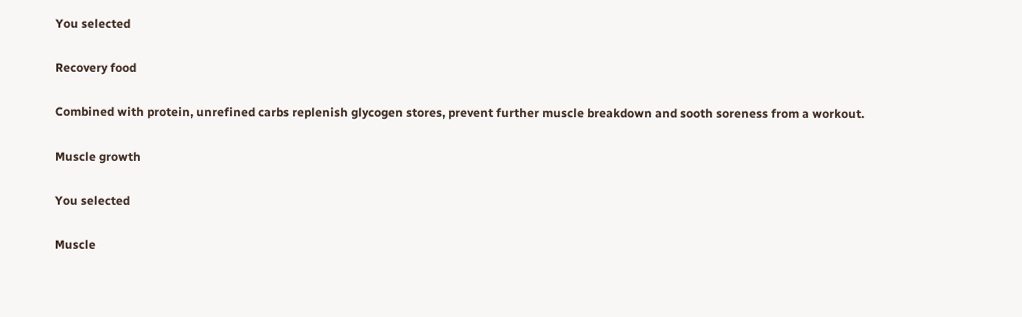You selected

Recovery food

Combined with protein, unrefined carbs replenish glycogen stores, prevent further muscle breakdown and sooth soreness from a workout.

Muscle growth

You selected

Muscle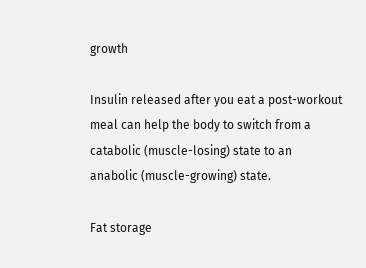growth

Insulin released after you eat a post-workout meal can help the body to switch from a catabolic (muscle-losing) state to an anabolic (muscle-growing) state.

Fat storage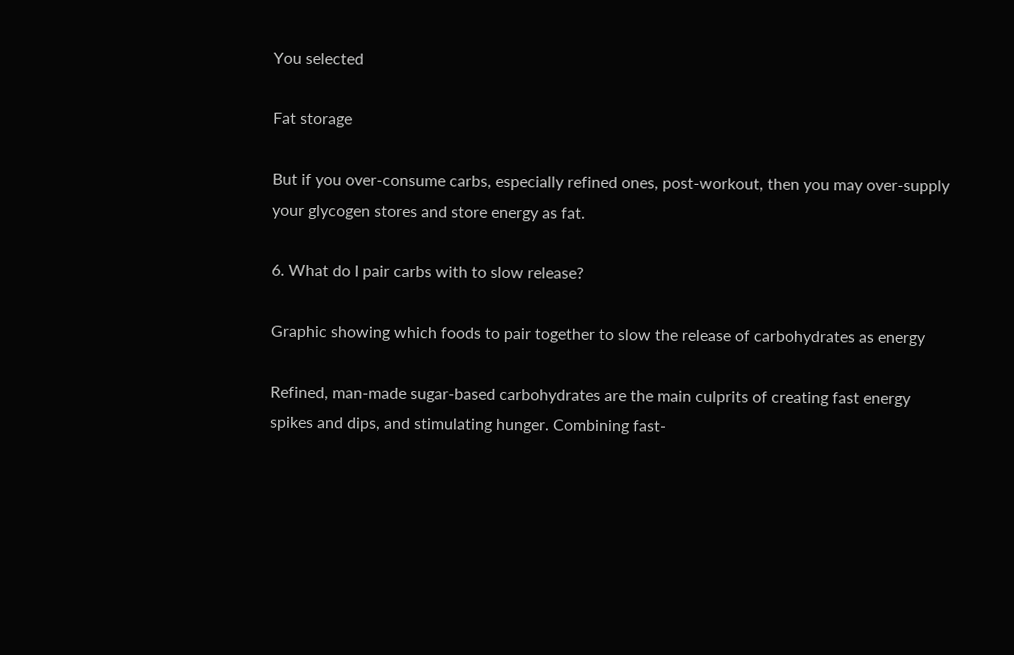You selected

Fat storage

But if you over-consume carbs, especially refined ones, post-workout, then you may over-supply your glycogen stores and store energy as fat.

6. What do I pair carbs with to slow release?

Graphic showing which foods to pair together to slow the release of carbohydrates as energy

Refined, man-made sugar-based carbohydrates are the main culprits of creating fast energy spikes and dips, and stimulating hunger. Combining fast-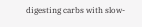digesting carbs with slow-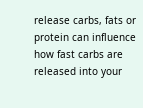release carbs, fats or protein can influence how fast carbs are released into your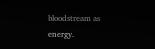bloodstream as energy.